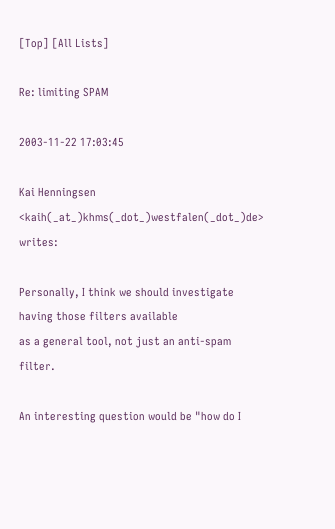[Top] [All Lists]

Re: limiting SPAM

2003-11-22 17:03:45

Kai Henningsen <kaih(_at_)khms(_dot_)westfalen(_dot_)de> writes:

Personally, I think we should investigate having those filters available
as a general tool, not just an anti-spam filter.

An interesting question would be "how do I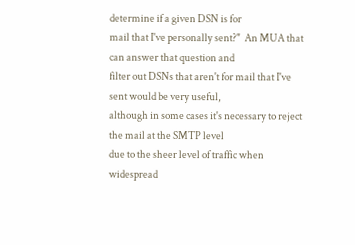determine if a given DSN is for
mail that I've personally sent?"  An MUA that can answer that question and
filter out DSNs that aren't for mail that I've sent would be very useful,
although in some cases it's necessary to reject the mail at the SMTP level
due to the sheer level of traffic when widespread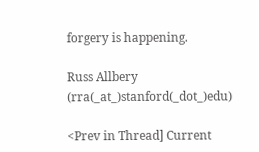forgery is happening.

Russ Allbery (rra(_at_)stanford(_dot_)edu)

<Prev in Thread] Current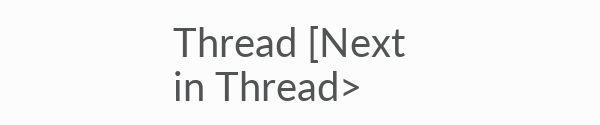Thread [Next in Thread>